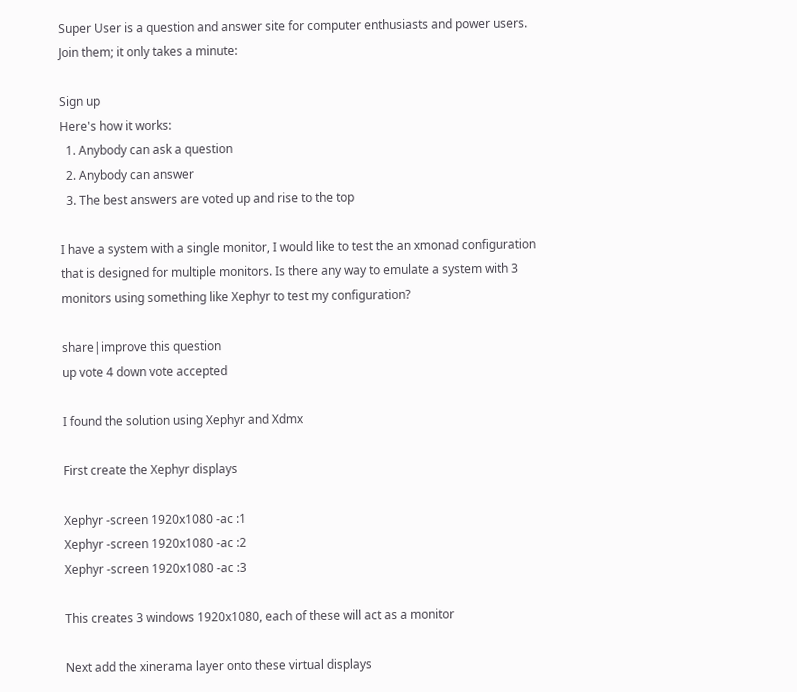Super User is a question and answer site for computer enthusiasts and power users. Join them; it only takes a minute:

Sign up
Here's how it works:
  1. Anybody can ask a question
  2. Anybody can answer
  3. The best answers are voted up and rise to the top

I have a system with a single monitor, I would like to test the an xmonad configuration that is designed for multiple monitors. Is there any way to emulate a system with 3 monitors using something like Xephyr to test my configuration?

share|improve this question
up vote 4 down vote accepted

I found the solution using Xephyr and Xdmx

First create the Xephyr displays

Xephyr -screen 1920x1080 -ac :1
Xephyr -screen 1920x1080 -ac :2
Xephyr -screen 1920x1080 -ac :3

This creates 3 windows 1920x1080, each of these will act as a monitor

Next add the xinerama layer onto these virtual displays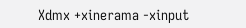Xdmx +xinerama -xinput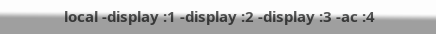local -display :1 -display :2 -display :3 -ac :4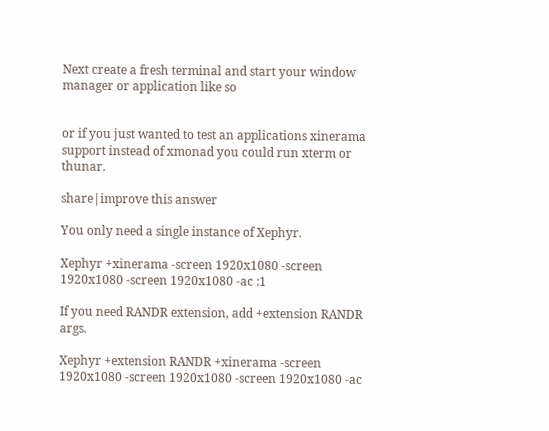Next create a fresh terminal and start your window manager or application like so


or if you just wanted to test an applications xinerama support instead of xmonad you could run xterm or thunar.

share|improve this answer

You only need a single instance of Xephyr.

Xephyr +xinerama -screen 1920x1080 -screen 1920x1080 -screen 1920x1080 -ac :1

If you need RANDR extension, add +extension RANDR args.

Xephyr +extension RANDR +xinerama -screen 1920x1080 -screen 1920x1080 -screen 1920x1080 -ac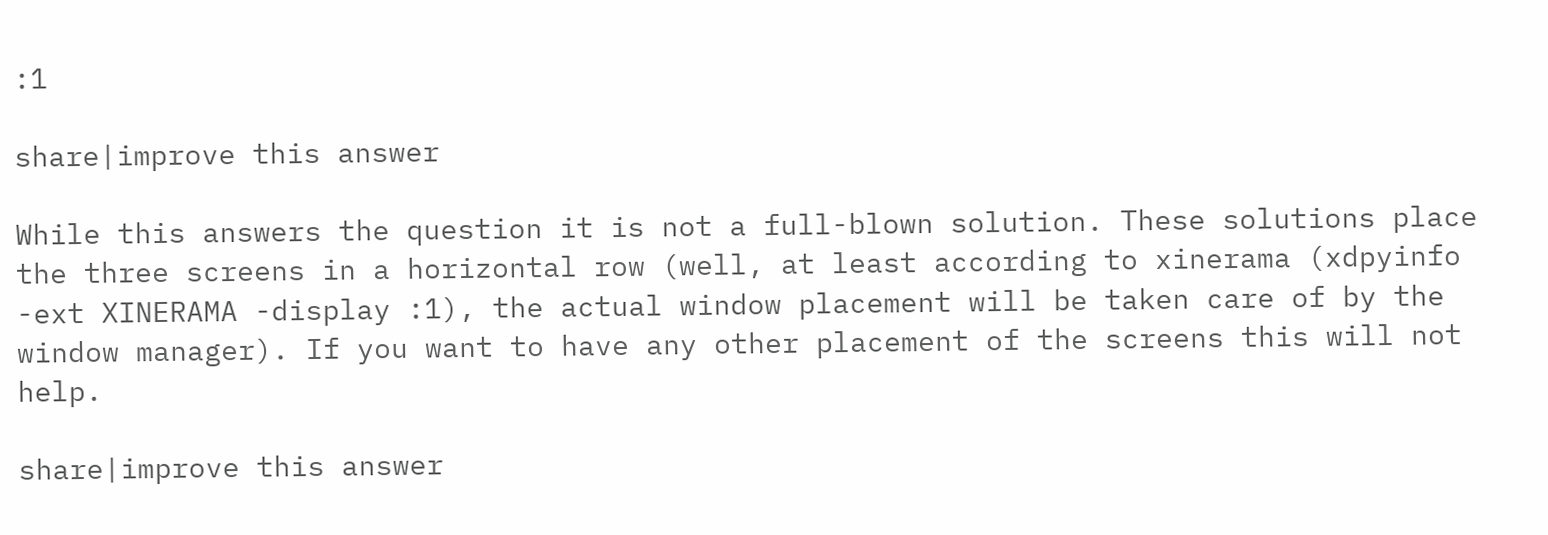:1

share|improve this answer

While this answers the question it is not a full-blown solution. These solutions place the three screens in a horizontal row (well, at least according to xinerama (xdpyinfo -ext XINERAMA -display :1), the actual window placement will be taken care of by the window manager). If you want to have any other placement of the screens this will not help.

share|improve this answer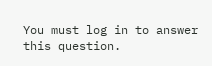You must log in to answer this question.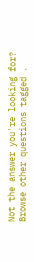Not the answer you're looking for? Browse other questions tagged .